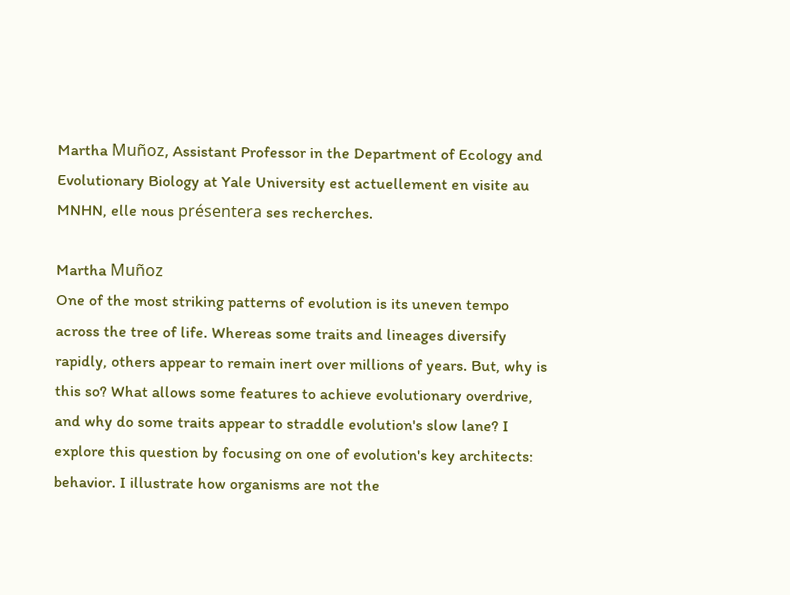Martha Muñoz, Assistant Professor in the Department of Ecology and Evolutionary Biology at Yale University est actuellement en visite au MNHN, elle nous présentera ses recherches.

Martha Muñoz
One of the most striking patterns of evolution is its uneven tempo across the tree of life. Whereas some traits and lineages diversify rapidly, others appear to remain inert over millions of years. But, why is this so? What allows some features to achieve evolutionary overdrive, and why do some traits appear to straddle evolution's slow lane? I explore this question by focusing on one of evolution's key architects: behavior. I illustrate how organisms are not the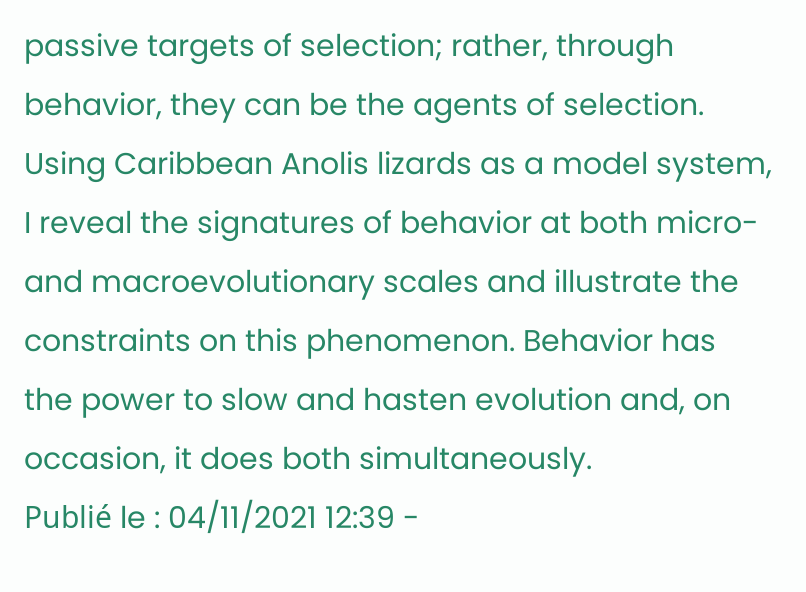passive targets of selection; rather, through behavior, they can be the agents of selection. Using Caribbean Anolis lizards as a model system, I reveal the signatures of behavior at both micro- and macroevolutionary scales and illustrate the constraints on this phenomenon. Behavior has the power to slow and hasten evolution and, on occasion, it does both simultaneously.
Publié le : 04/11/2021 12:39 -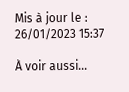Mis à jour le : 26/01/2023 15:37

À voir aussi...